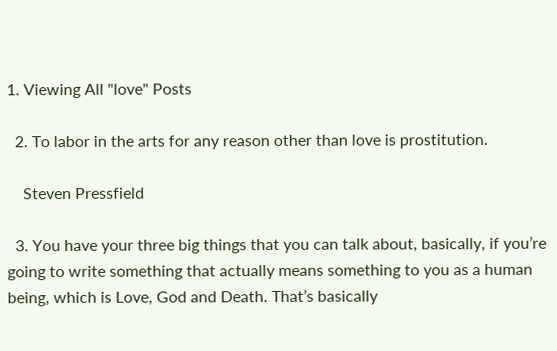1. Viewing All "love" Posts

  2. To labor in the arts for any reason other than love is prostitution.

    Steven Pressfield

  3. You have your three big things that you can talk about, basically, if you’re going to write something that actually means something to you as a human being, which is Love, God and Death. That’s basically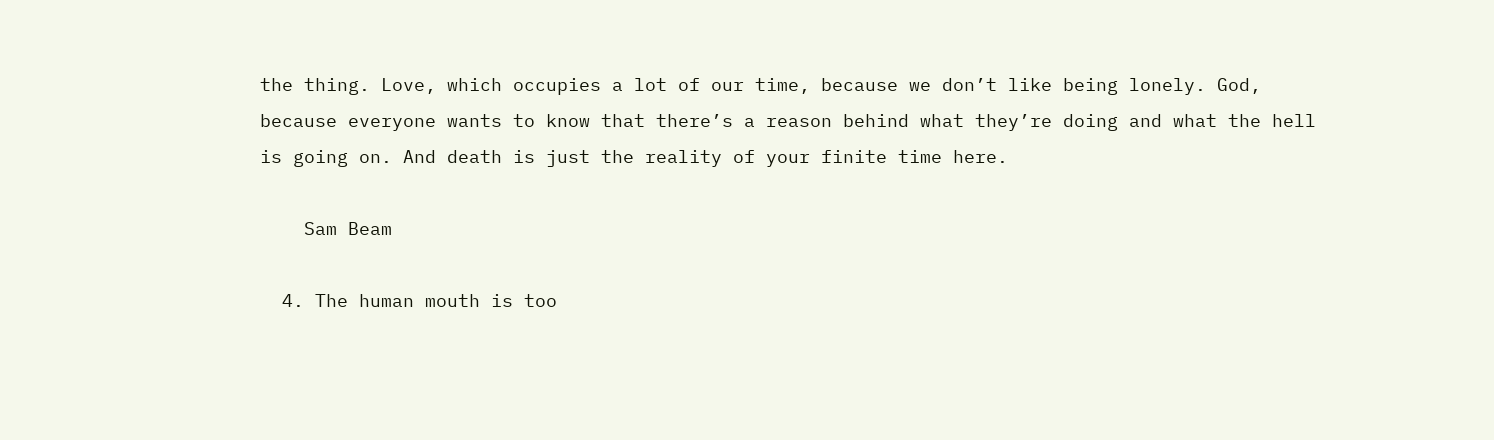the thing. Love, which occupies a lot of our time, because we don’t like being lonely. God, because everyone wants to know that there’s a reason behind what they’re doing and what the hell is going on. And death is just the reality of your finite time here.

    Sam Beam

  4. The human mouth is too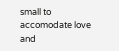small to accomodate love and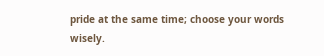pride at the same time; choose your words wisely.